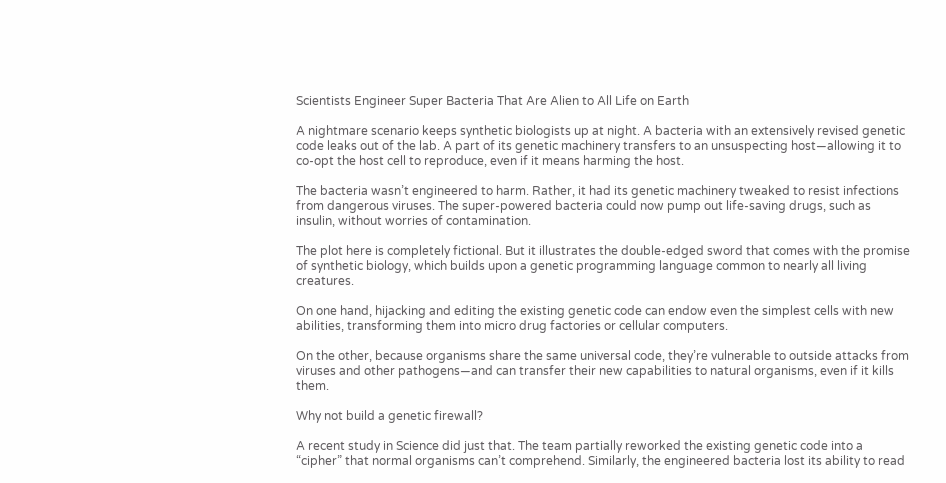Scientists Engineer Super Bacteria That Are Alien to All Life on Earth

A nightmare scenario keeps synthetic biologists up at night. A bacteria with an extensively revised genetic code leaks out of the lab. A part of its genetic machinery transfers to an unsuspecting host—allowing it to co-opt the host cell to reproduce, even if it means harming the host.

The bacteria wasn’t engineered to harm. Rather, it had its genetic machinery tweaked to resist infections from dangerous viruses. The super-powered bacteria could now pump out life-saving drugs, such as insulin, without worries of contamination.

The plot here is completely fictional. But it illustrates the double-edged sword that comes with the promise of synthetic biology, which builds upon a genetic programming language common to nearly all living creatures.

On one hand, hijacking and editing the existing genetic code can endow even the simplest cells with new abilities, transforming them into micro drug factories or cellular computers.

On the other, because organisms share the same universal code, they’re vulnerable to outside attacks from viruses and other pathogens—and can transfer their new capabilities to natural organisms, even if it kills them.

Why not build a genetic firewall?

A recent study in Science did just that. The team partially reworked the existing genetic code into a “cipher” that normal organisms can’t comprehend. Similarly, the engineered bacteria lost its ability to read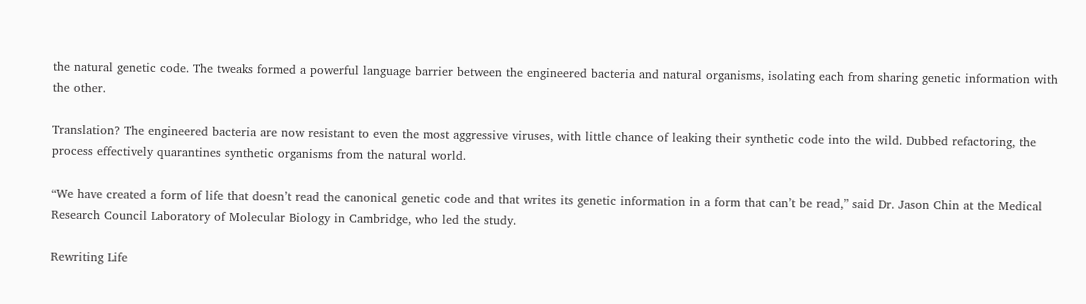the natural genetic code. The tweaks formed a powerful language barrier between the engineered bacteria and natural organisms, isolating each from sharing genetic information with the other.

Translation? The engineered bacteria are now resistant to even the most aggressive viruses, with little chance of leaking their synthetic code into the wild. Dubbed refactoring, the process effectively quarantines synthetic organisms from the natural world.

“We have created a form of life that doesn’t read the canonical genetic code and that writes its genetic information in a form that can’t be read,” said Dr. Jason Chin at the Medical Research Council Laboratory of Molecular Biology in Cambridge, who led the study.

Rewriting Life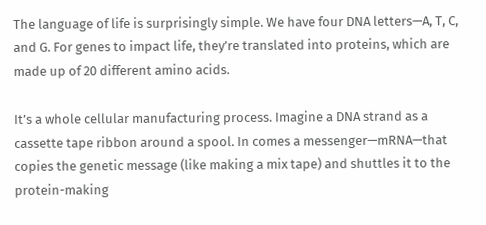The language of life is surprisingly simple. We have four DNA letters—A, T, C, and G. For genes to impact life, they’re translated into proteins, which are made up of 20 different amino acids.

It’s a whole cellular manufacturing process. Imagine a DNA strand as a cassette tape ribbon around a spool. In comes a messenger—mRNA—that copies the genetic message (like making a mix tape) and shuttles it to the protein-making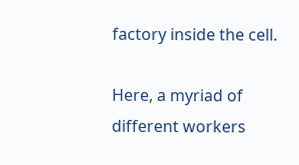factory inside the cell.

Here, a myriad of different workers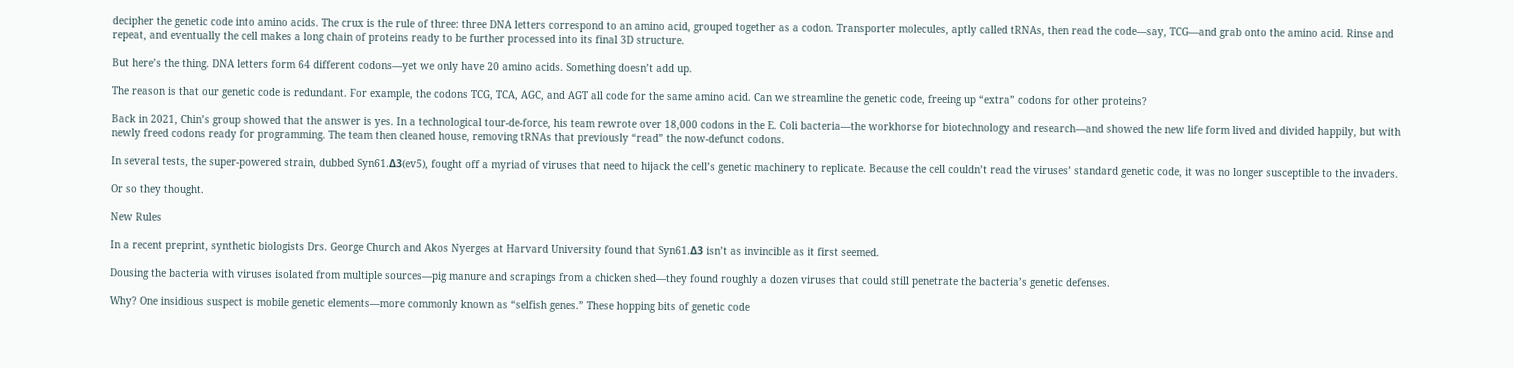decipher the genetic code into amino acids. The crux is the rule of three: three DNA letters correspond to an amino acid, grouped together as a codon. Transporter molecules, aptly called tRNAs, then read the code—say, TCG—and grab onto the amino acid. Rinse and repeat, and eventually the cell makes a long chain of proteins ready to be further processed into its final 3D structure.

But here’s the thing. DNA letters form 64 different codons—yet we only have 20 amino acids. Something doesn’t add up.

The reason is that our genetic code is redundant. For example, the codons TCG, TCA, AGC, and AGT all code for the same amino acid. Can we streamline the genetic code, freeing up “extra” codons for other proteins?

Back in 2021, Chin’s group showed that the answer is yes. In a technological tour-de-force, his team rewrote over 18,000 codons in the E. Coli bacteria—the workhorse for biotechnology and research—and showed the new life form lived and divided happily, but with newly freed codons ready for programming. The team then cleaned house, removing tRNAs that previously “read” the now-defunct codons.

In several tests, the super-powered strain, dubbed Syn61.Δ3(ev5), fought off a myriad of viruses that need to hijack the cell’s genetic machinery to replicate. Because the cell couldn’t read the viruses’ standard genetic code, it was no longer susceptible to the invaders.

Or so they thought.

New Rules

In a recent preprint, synthetic biologists Drs. George Church and Akos Nyerges at Harvard University found that Syn61.Δ3 isn’t as invincible as it first seemed.

Dousing the bacteria with viruses isolated from multiple sources—pig manure and scrapings from a chicken shed—they found roughly a dozen viruses that could still penetrate the bacteria’s genetic defenses.

Why? One insidious suspect is mobile genetic elements—more commonly known as “selfish genes.” These hopping bits of genetic code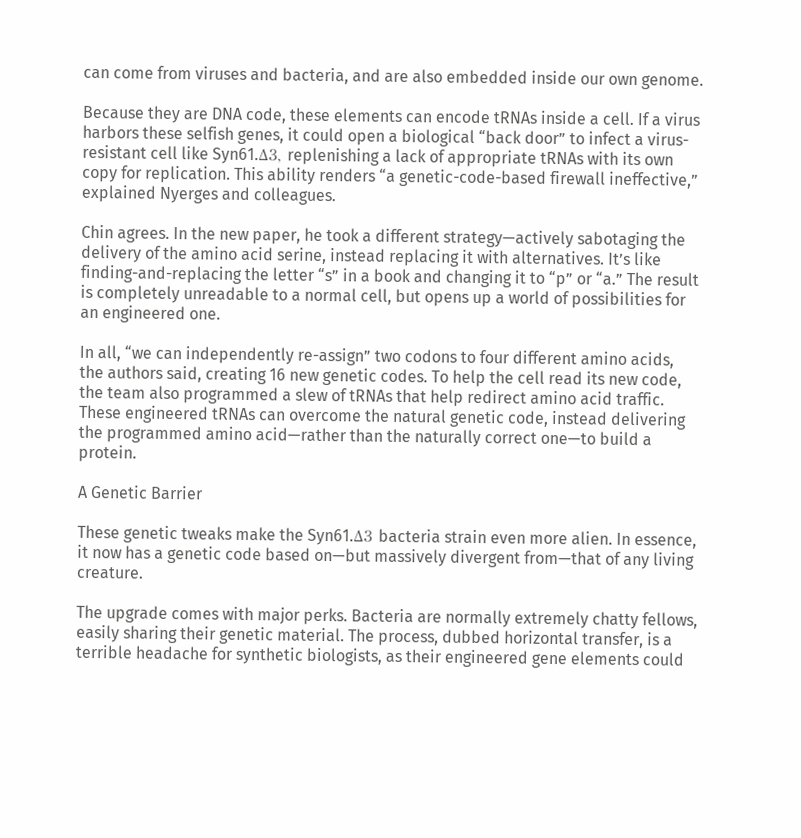can come from viruses and bacteria, and are also embedded inside our own genome.

Because they are DNA code, these elements can encode tRNAs inside a cell. If a virus harbors these selfish genes, it could open a biological “back door” to infect a virus-resistant cell like Syn61.Δ3, replenishing a lack of appropriate tRNAs with its own copy for replication. This ability renders “a genetic-code-based firewall ineffective,” explained Nyerges and colleagues.

Chin agrees. In the new paper, he took a different strategy—actively sabotaging the delivery of the amino acid serine, instead replacing it with alternatives. It’s like finding-and-replacing the letter “s” in a book and changing it to “p” or “a.” The result is completely unreadable to a normal cell, but opens up a world of possibilities for an engineered one.

In all, “we can independently re-assign” two codons to four different amino acids, the authors said, creating 16 new genetic codes. To help the cell read its new code, the team also programmed a slew of tRNAs that help redirect amino acid traffic. These engineered tRNAs can overcome the natural genetic code, instead delivering the programmed amino acid—rather than the naturally correct one—to build a protein.

A Genetic Barrier

These genetic tweaks make the Syn61.Δ3 bacteria strain even more alien. In essence, it now has a genetic code based on—but massively divergent from—that of any living creature.

The upgrade comes with major perks. Bacteria are normally extremely chatty fellows, easily sharing their genetic material. The process, dubbed horizontal transfer, is a terrible headache for synthetic biologists, as their engineered gene elements could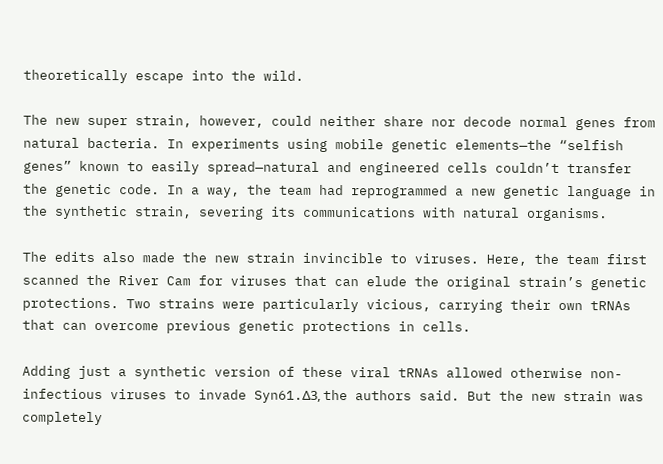theoretically escape into the wild.

The new super strain, however, could neither share nor decode normal genes from natural bacteria. In experiments using mobile genetic elements—the “selfish genes” known to easily spread—natural and engineered cells couldn’t transfer the genetic code. In a way, the team had reprogrammed a new genetic language in the synthetic strain, severing its communications with natural organisms.

The edits also made the new strain invincible to viruses. Here, the team first scanned the River Cam for viruses that can elude the original strain’s genetic protections. Two strains were particularly vicious, carrying their own tRNAs that can overcome previous genetic protections in cells.

Adding just a synthetic version of these viral tRNAs allowed otherwise non-infectious viruses to invade Syn61.Δ3, the authors said. But the new strain was completely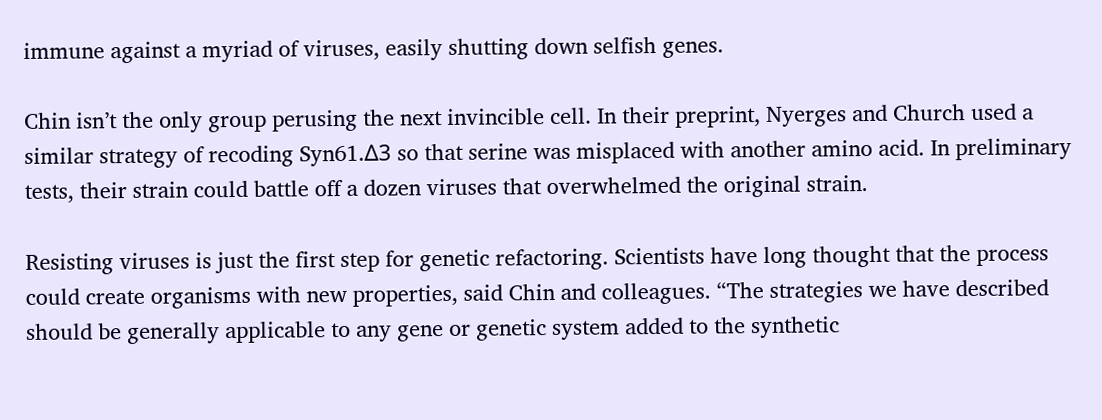immune against a myriad of viruses, easily shutting down selfish genes.

Chin isn’t the only group perusing the next invincible cell. In their preprint, Nyerges and Church used a similar strategy of recoding Syn61.Δ3 so that serine was misplaced with another amino acid. In preliminary tests, their strain could battle off a dozen viruses that overwhelmed the original strain.

Resisting viruses is just the first step for genetic refactoring. Scientists have long thought that the process could create organisms with new properties, said Chin and colleagues. “The strategies we have described should be generally applicable to any gene or genetic system added to the synthetic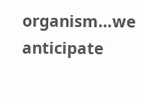organism…we anticipate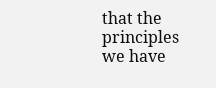that the principles we have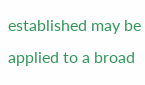established may be applied to a broad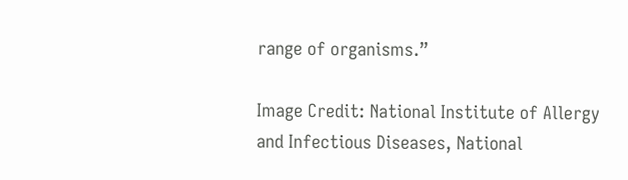range of organisms.”

Image Credit: National Institute of Allergy and Infectious Diseases, National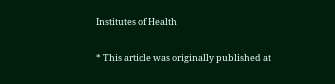Institutes of Health

* This article was originally published at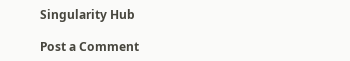Singularity Hub

Post a Comment